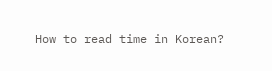How to read time in Korean?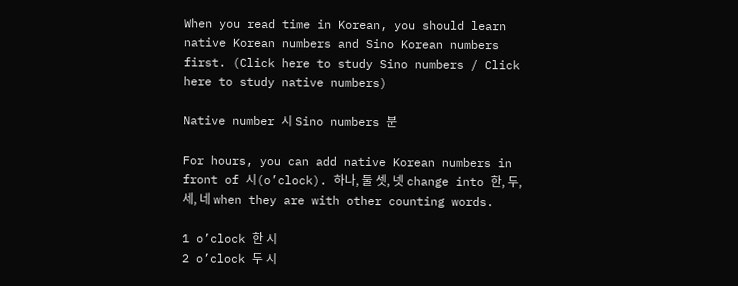When you read time in Korean, you should learn native Korean numbers and Sino Korean numbers first. (Click here to study Sino numbers / Click here to study native numbers)

Native number 시 Sino numbers 분

For hours, you can add native Korean numbers in front of 시(o’clock). 하나, 둘 셋, 넷 change into 한, 두, 세, 네 when they are with other counting words.

1 o’clock 한 시
2 o’clock 두 시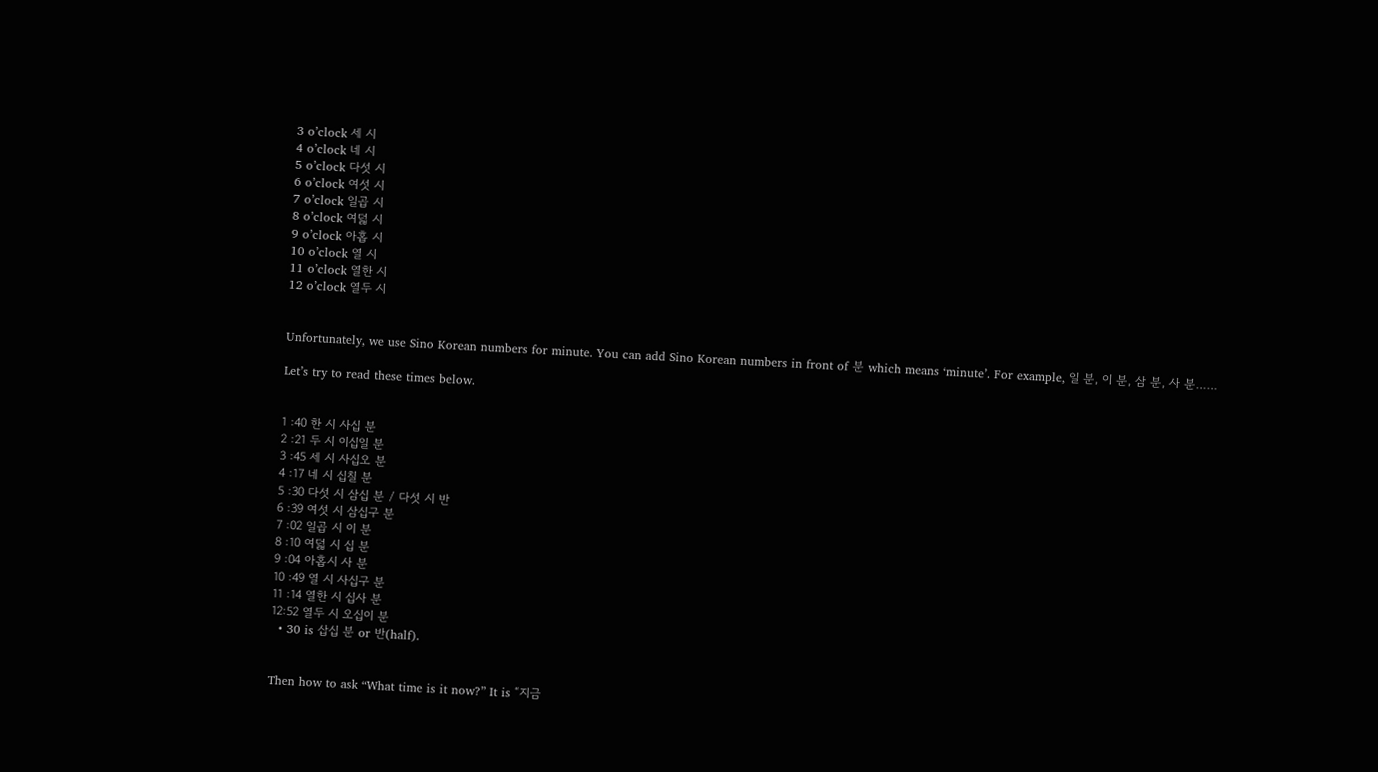3 o’clock 세 시
4 o’clock 네 시
5 o’clock 다섯 시
6 o’clock 여섯 시
7 o’clock 일곱 시
8 o’clock 여덟 시
9 o’clock 아홉 시
10 o’clock 열 시
11 o’clock 열한 시
12 o’clock 열두 시


Unfortunately, we use Sino Korean numbers for minute. You can add Sino Korean numbers in front of 분 which means ‘minute’. For example, 일 분, 이 분, 삼 분, 사 분……

Let’s try to read these times below.


1 :40 한 시 사십 분
2 :21 두 시 이십일 분
3 :45 세 시 사십오 분
4 :17 네 시 십칠 분
5 :30 다섯 시 삼십 분 / 다섯 시 반
6 :39 여섯 시 삼십구 분
7 :02 일곱 시 이 분
8 :10 여덟 시 십 분
9 :04 아홉시 사 분
10 :49 열 시 사십구 분
11 :14 열한 시 십사 분
12:52 열두 시 오십이 분
  • 30 is 삽십 분 or 반(half).


Then how to ask “What time is it now?” It is “지금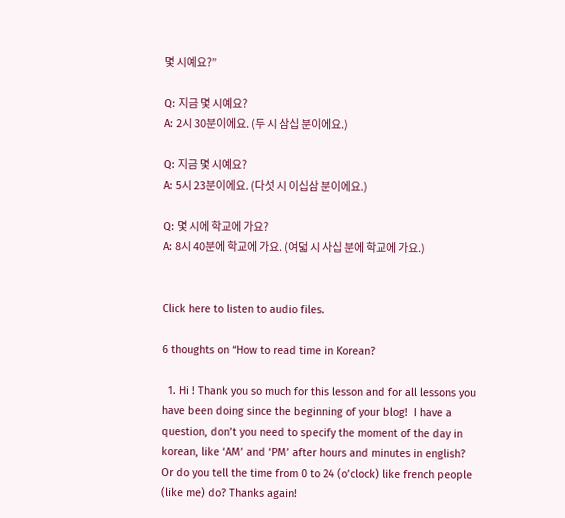몇 시예요?”

Q: 지금 몇 시예요?
A: 2시 30분이에요. (두 시 삼십 분이에요.)

Q: 지금 몇 시예요?
A: 5시 23분이에요. (다섯 시 이십삼 분이에요.)

Q: 몇 시에 학교에 가요?
A: 8시 40분에 학교에 가요. (여덟 시 사십 분에 학교에 가요.)


Click here to listen to audio files.

6 thoughts on “How to read time in Korean?

  1. Hi ! Thank you so much for this lesson and for all lessons you have been doing since the beginning of your blog!  I have a question, don’t you need to specify the moment of the day in korean, like ‘AM’ and ‘PM’ after hours and minutes in english? Or do you tell the time from 0 to 24 (o’clock) like french people (like me) do? Thanks again!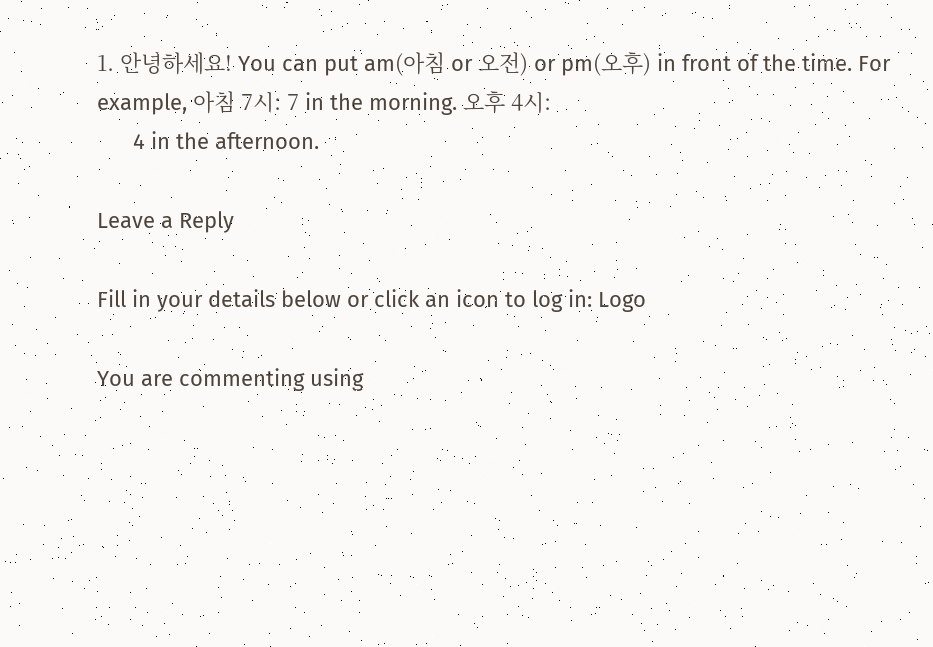1. 안녕하세요! You can put am(아침 or 오전) or pm(오후) in front of the time. For example, 아침 7시: 7 in the morning. 오후 4시:
      4 in the afternoon.

Leave a Reply

Fill in your details below or click an icon to log in: Logo

You are commenting using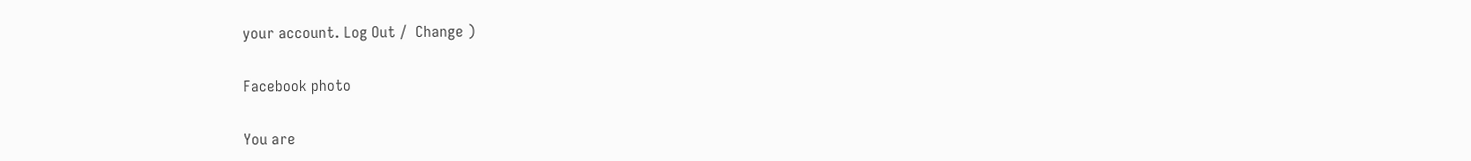your account. Log Out /  Change )

Facebook photo

You are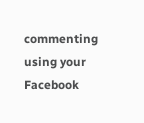commenting using your Facebook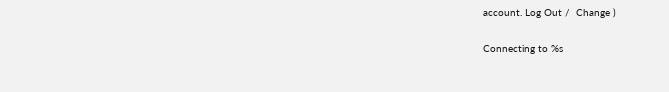account. Log Out /  Change )

Connecting to %s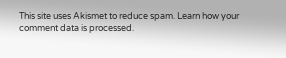This site uses Akismet to reduce spam. Learn how your comment data is processed.